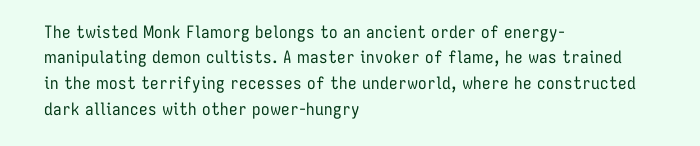The twisted Monk Flamorg belongs to an ancient order of energy-manipulating demon cultists. A master invoker of flame, he was trained in the most terrifying recesses of the underworld, where he constructed dark alliances with other power-hungry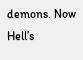demons. Now Hell’s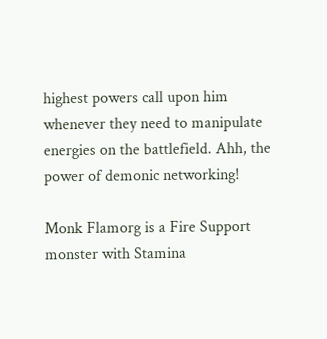highest powers call upon him whenever they need to manipulate energies on the battlefield. Ahh, the power of demonic networking!

Monk Flamorg is a Fire Support monster with Stamina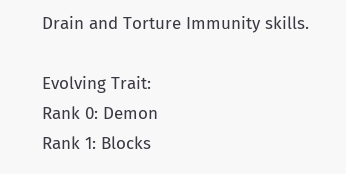Drain and Torture Immunity skills.

Evolving Trait:
Rank 0: Demon
Rank 1: Blocks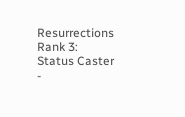Resurrections
Rank 3: Status Caster -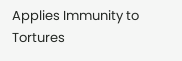Applies Immunity to Tortures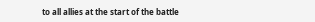to all allies at the start of the battle